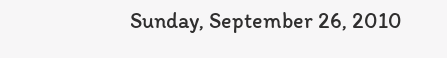Sunday, September 26, 2010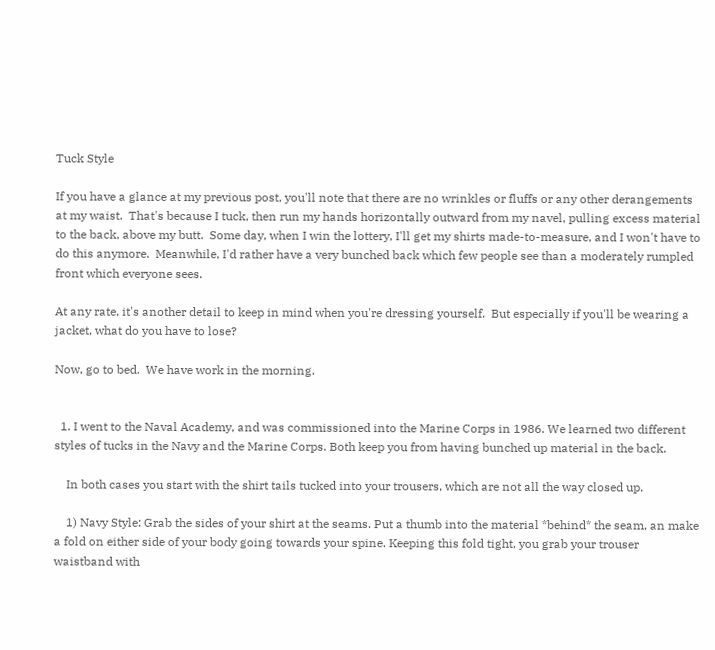Tuck Style

If you have a glance at my previous post, you'll note that there are no wrinkles or fluffs or any other derangements at my waist.  That's because I tuck, then run my hands horizontally outward from my navel, pulling excess material to the back, above my butt.  Some day, when I win the lottery, I'll get my shirts made-to-measure, and I won't have to do this anymore.  Meanwhile, I'd rather have a very bunched back which few people see than a moderately rumpled front which everyone sees.

At any rate, it's another detail to keep in mind when you're dressing yourself.  But especially if you'll be wearing a jacket, what do you have to lose?

Now, go to bed.  We have work in the morning.


  1. I went to the Naval Academy, and was commissioned into the Marine Corps in 1986. We learned two different styles of tucks in the Navy and the Marine Corps. Both keep you from having bunched up material in the back.

    In both cases you start with the shirt tails tucked into your trousers, which are not all the way closed up.

    1) Navy Style: Grab the sides of your shirt at the seams. Put a thumb into the material *behind* the seam, an make a fold on either side of your body going towards your spine. Keeping this fold tight, you grab your trouser waistband with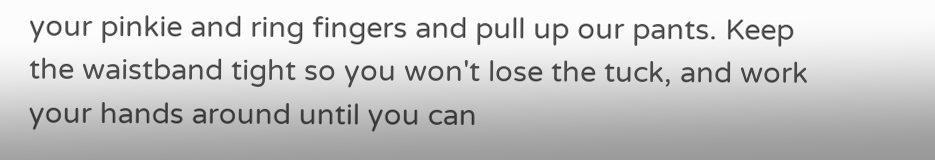your pinkie and ring fingers and pull up our pants. Keep the waistband tight so you won't lose the tuck, and work your hands around until you can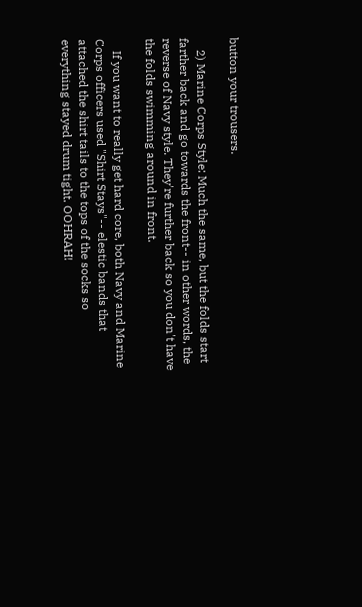button your trousers.

    2) Marine Corps Style: Much the same, but the folds start farther back and go towards the front-- in other words, the reverse of Navy style. They're further back so you don't have the folds swimming around in front.

    If you want to really get hard core, both Navy and Marine Corps officers used "Shirt Stays"-- elestic bands that attached the shirt tails to the tops of the socks so everything stayed drum tight. OOHRAH!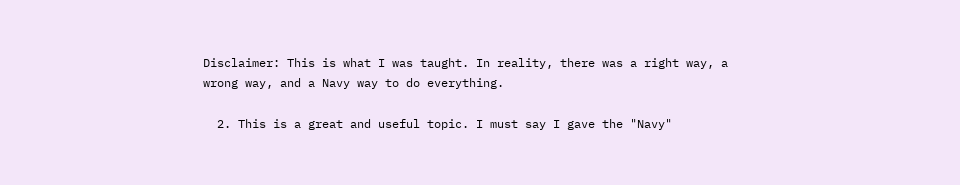Disclaimer: This is what I was taught. In reality, there was a right way, a wrong way, and a Navy way to do everything.

  2. This is a great and useful topic. I must say I gave the "Navy"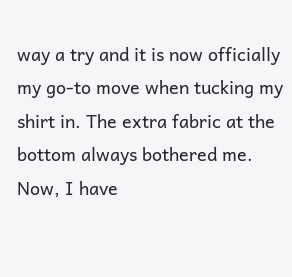way a try and it is now officially my go-to move when tucking my shirt in. The extra fabric at the bottom always bothered me. Now, I have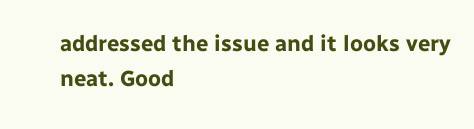addressed the issue and it looks very neat. Good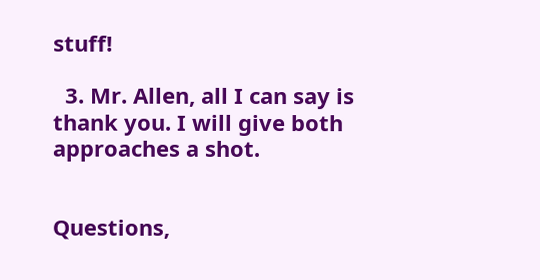stuff!

  3. Mr. Allen, all I can say is thank you. I will give both approaches a shot.


Questions,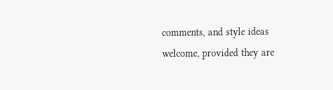comments, and style ideas welcome, provided they are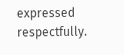expressed respectfully.